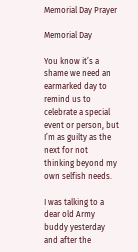Memorial Day Prayer

Memorial Day

You know it’s a shame we need an earmarked day to remind us to celebrate a special event or person, but I’m as guilty as the next for not thinking beyond my own selfish needs.

I was talking to a dear old Army buddy yesterday and after the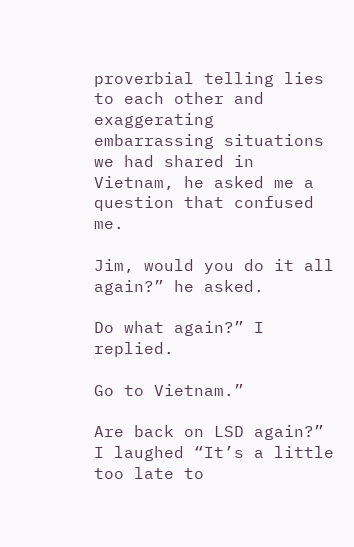proverbial telling lies to each other and exaggerating embarrassing situations we had shared in Vietnam, he asked me a question that confused me.

Jim, would you do it all again?” he asked.

Do what again?” I replied.

Go to Vietnam.”

Are back on LSD again?” I laughed “It’s a little too late to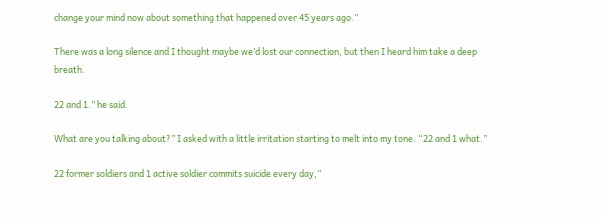change your mind now about something that happened over 45 years ago.”

There was a long silence and I thought maybe we’d lost our connection, but then I heard him take a deep breath.

22 and 1.” he said.

What are you talking about?” I asked with a little irritation starting to melt into my tone. “22 and 1 what.”

22 former soldiers and 1 active soldier commits suicide every day,”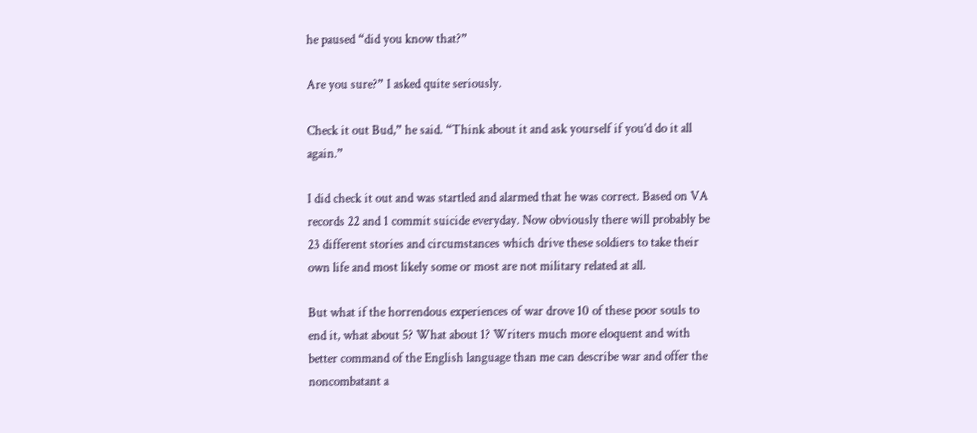he paused “did you know that?”

Are you sure?” I asked quite seriously.

Check it out Bud,” he said. “Think about it and ask yourself if you’d do it all again.”

I did check it out and was startled and alarmed that he was correct. Based on VA records 22 and 1 commit suicide everyday. Now obviously there will probably be 23 different stories and circumstances which drive these soldiers to take their own life and most likely some or most are not military related at all.

But what if the horrendous experiences of war drove 10 of these poor souls to end it, what about 5? What about 1? Writers much more eloquent and with better command of the English language than me can describe war and offer the noncombatant a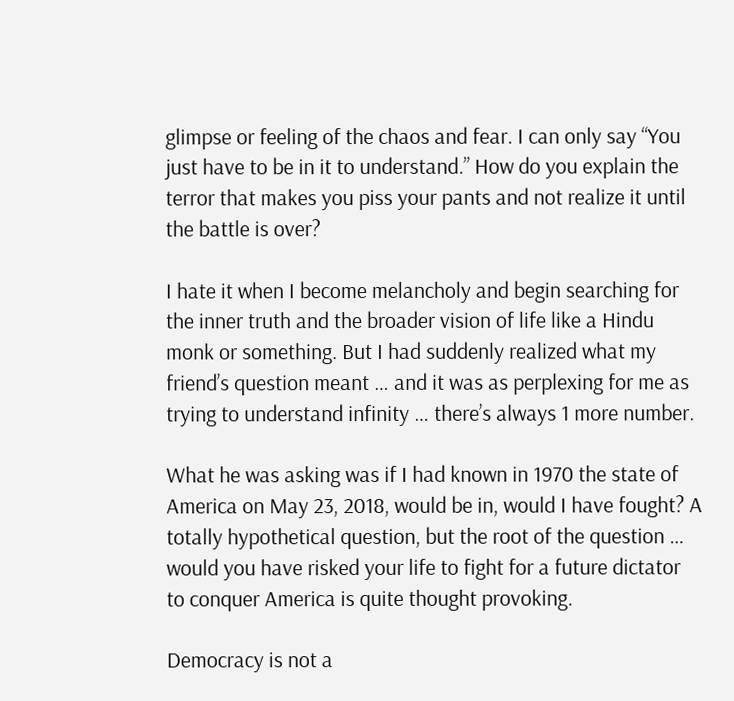glimpse or feeling of the chaos and fear. I can only say “You just have to be in it to understand.” How do you explain the terror that makes you piss your pants and not realize it until the battle is over?

I hate it when I become melancholy and begin searching for the inner truth and the broader vision of life like a Hindu monk or something. But I had suddenly realized what my friend’s question meant … and it was as perplexing for me as trying to understand infinity … there’s always 1 more number.

What he was asking was if I had known in 1970 the state of America on May 23, 2018, would be in, would I have fought? A totally hypothetical question, but the root of the question … would you have risked your life to fight for a future dictator to conquer America is quite thought provoking.

Democracy is not a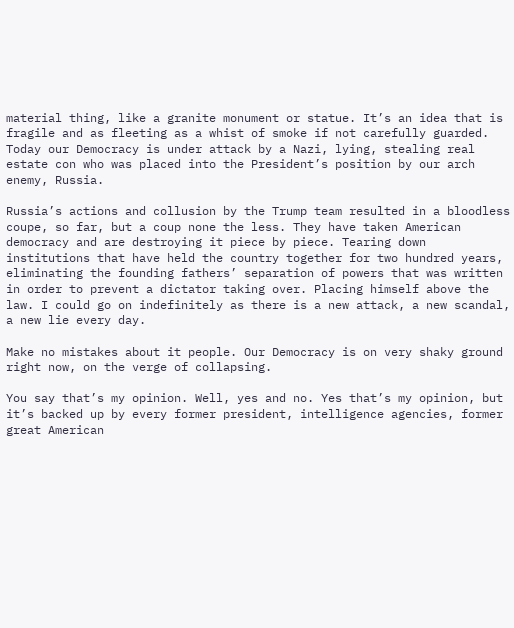material thing, like a granite monument or statue. It’s an idea that is fragile and as fleeting as a whist of smoke if not carefully guarded. Today our Democracy is under attack by a Nazi, lying, stealing real estate con who was placed into the President’s position by our arch enemy, Russia.

Russia’s actions and collusion by the Trump team resulted in a bloodless coupe, so far, but a coup none the less. They have taken American democracy and are destroying it piece by piece. Tearing down institutions that have held the country together for two hundred years, eliminating the founding fathers’ separation of powers that was written in order to prevent a dictator taking over. Placing himself above the law. I could go on indefinitely as there is a new attack, a new scandal, a new lie every day.

Make no mistakes about it people. Our Democracy is on very shaky ground right now, on the verge of collapsing.

You say that’s my opinion. Well, yes and no. Yes that’s my opinion, but it’s backed up by every former president, intelligence agencies, former great American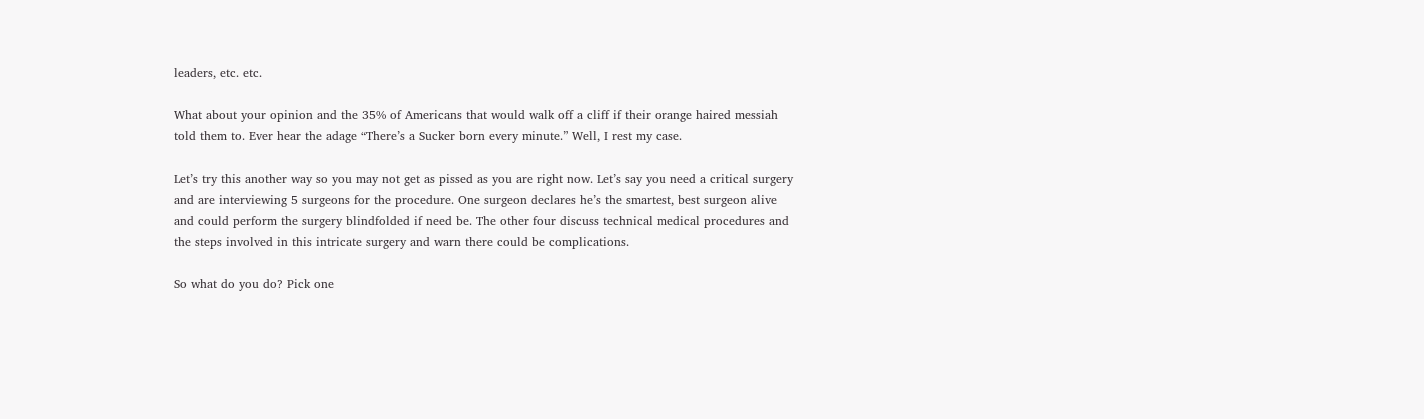leaders, etc. etc.

What about your opinion and the 35% of Americans that would walk off a cliff if their orange haired messiah told them to. Ever hear the adage “There’s a Sucker born every minute.” Well, I rest my case.

Let’s try this another way so you may not get as pissed as you are right now. Let’s say you need a critical surgery and are interviewing 5 surgeons for the procedure. One surgeon declares he’s the smartest, best surgeon alive and could perform the surgery blindfolded if need be. The other four discuss technical medical procedures and the steps involved in this intricate surgery and warn there could be complications.

So what do you do? Pick one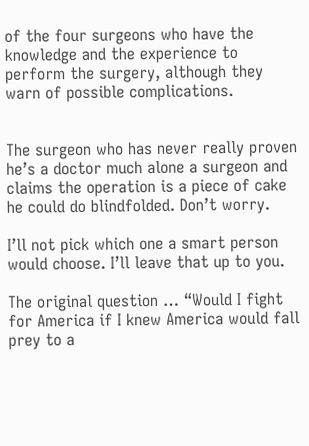of the four surgeons who have the knowledge and the experience to perform the surgery, although they warn of possible complications.


The surgeon who has never really proven he’s a doctor much alone a surgeon and claims the operation is a piece of cake he could do blindfolded. Don’t worry.

I’ll not pick which one a smart person would choose. I’ll leave that up to you.

The original question … “Would I fight for America if I knew America would fall prey to a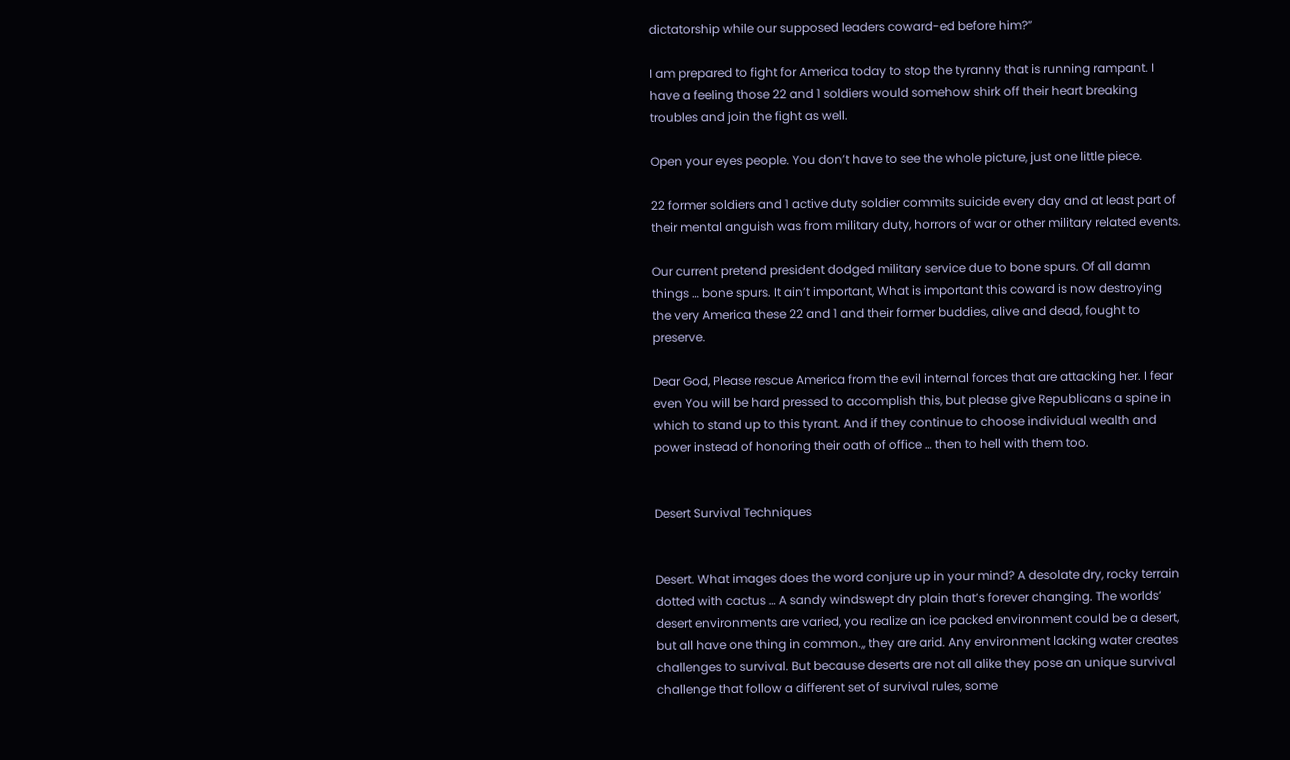dictatorship while our supposed leaders coward-ed before him?”

I am prepared to fight for America today to stop the tyranny that is running rampant. I have a feeling those 22 and 1 soldiers would somehow shirk off their heart breaking troubles and join the fight as well.

Open your eyes people. You don’t have to see the whole picture, just one little piece.

22 former soldiers and 1 active duty soldier commits suicide every day and at least part of their mental anguish was from military duty, horrors of war or other military related events.

Our current pretend president dodged military service due to bone spurs. Of all damn things … bone spurs. It ain’t important, What is important this coward is now destroying the very America these 22 and 1 and their former buddies, alive and dead, fought to preserve.

Dear God, Please rescue America from the evil internal forces that are attacking her. I fear even You will be hard pressed to accomplish this, but please give Republicans a spine in which to stand up to this tyrant. And if they continue to choose individual wealth and power instead of honoring their oath of office … then to hell with them too.


Desert Survival Techniques


Desert. What images does the word conjure up in your mind? A desolate dry, rocky terrain dotted with cactus … A sandy windswept dry plain that’s forever changing. The worlds’ desert environments are varied, you realize an ice packed environment could be a desert, but all have one thing in common.,, they are arid. Any environment lacking water creates challenges to survival. But because deserts are not all alike they pose an unique survival challenge that follow a different set of survival rules, some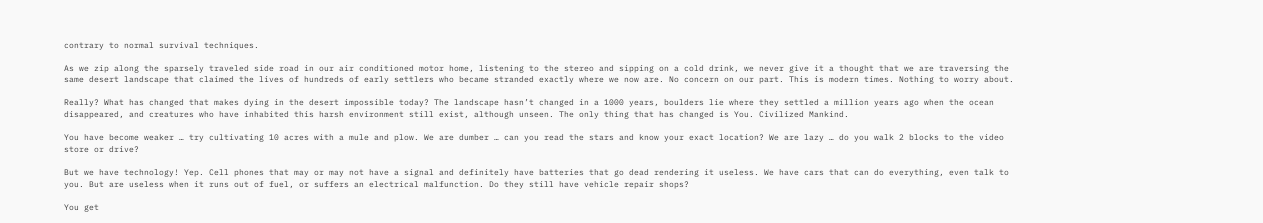contrary to normal survival techniques.

As we zip along the sparsely traveled side road in our air conditioned motor home, listening to the stereo and sipping on a cold drink, we never give it a thought that we are traversing the same desert landscape that claimed the lives of hundreds of early settlers who became stranded exactly where we now are. No concern on our part. This is modern times. Nothing to worry about.

Really? What has changed that makes dying in the desert impossible today? The landscape hasn’t changed in a 1000 years, boulders lie where they settled a million years ago when the ocean disappeared, and creatures who have inhabited this harsh environment still exist, although unseen. The only thing that has changed is You. Civilized Mankind.

You have become weaker … try cultivating 10 acres with a mule and plow. We are dumber … can you read the stars and know your exact location? We are lazy … do you walk 2 blocks to the video store or drive?

But we have technology! Yep. Cell phones that may or may not have a signal and definitely have batteries that go dead rendering it useless. We have cars that can do everything, even talk to you. But are useless when it runs out of fuel, or suffers an electrical malfunction. Do they still have vehicle repair shops?

You get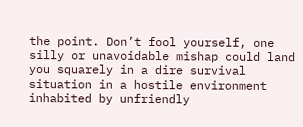the point. Don’t fool yourself, one silly or unavoidable mishap could land you squarely in a dire survival situation in a hostile environment inhabited by unfriendly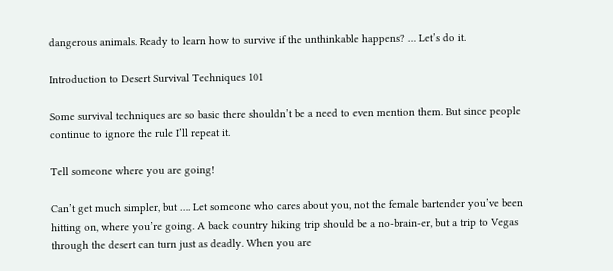dangerous animals. Ready to learn how to survive if the unthinkable happens? … Let’s do it.

Introduction to Desert Survival Techniques 101

Some survival techniques are so basic there shouldn’t be a need to even mention them. But since people continue to ignore the rule I’ll repeat it.

Tell someone where you are going!

Can’t get much simpler, but …. Let someone who cares about you, not the female bartender you’ve been hitting on, where you’re going. A back country hiking trip should be a no-brain-er, but a trip to Vegas through the desert can turn just as deadly. When you are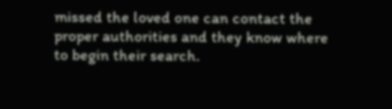missed the loved one can contact the proper authorities and they know where to begin their search.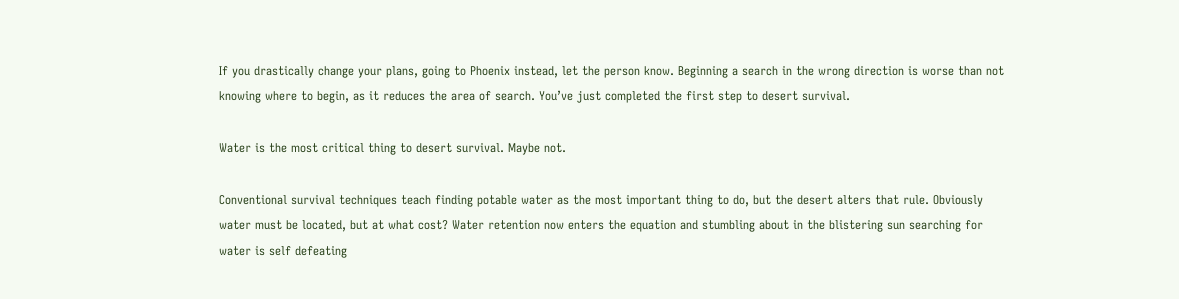If you drastically change your plans, going to Phoenix instead, let the person know. Beginning a search in the wrong direction is worse than not knowing where to begin, as it reduces the area of search. You’ve just completed the first step to desert survival.

Water is the most critical thing to desert survival. Maybe not.

Conventional survival techniques teach finding potable water as the most important thing to do, but the desert alters that rule. Obviously water must be located, but at what cost? Water retention now enters the equation and stumbling about in the blistering sun searching for water is self defeating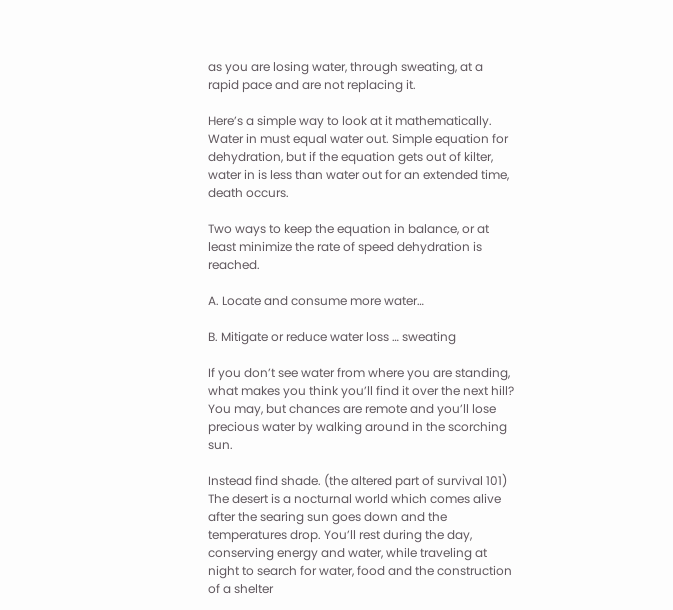as you are losing water, through sweating, at a rapid pace and are not replacing it.

Here’s a simple way to look at it mathematically. Water in must equal water out. Simple equation for dehydration, but if the equation gets out of kilter, water in is less than water out for an extended time, death occurs.

Two ways to keep the equation in balance, or at least minimize the rate of speed dehydration is reached.

A. Locate and consume more water…

B. Mitigate or reduce water loss … sweating

If you don’t see water from where you are standing, what makes you think you’ll find it over the next hill? You may, but chances are remote and you’ll lose precious water by walking around in the scorching sun.

Instead find shade. (the altered part of survival 101) The desert is a nocturnal world which comes alive after the searing sun goes down and the temperatures drop. You’ll rest during the day, conserving energy and water, while traveling at night to search for water, food and the construction of a shelter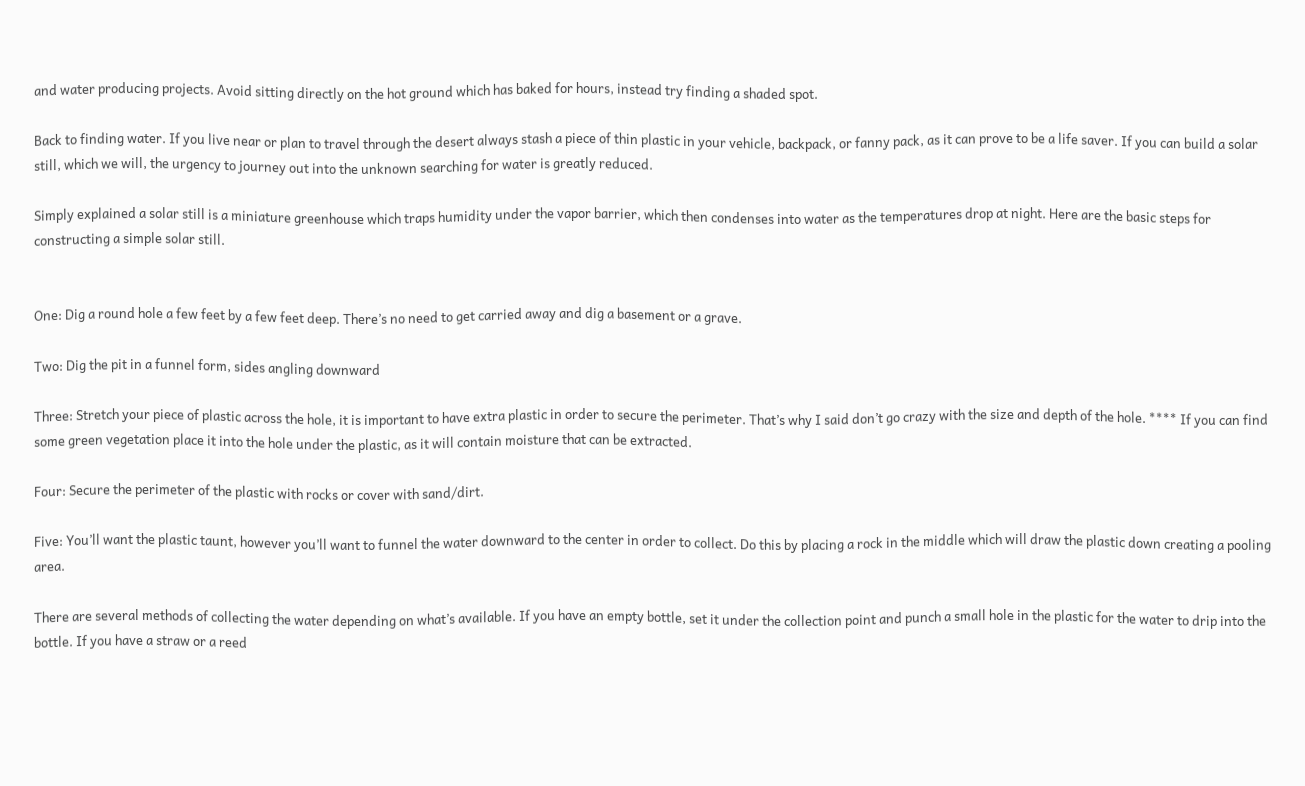and water producing projects. Avoid sitting directly on the hot ground which has baked for hours, instead try finding a shaded spot.

Back to finding water. If you live near or plan to travel through the desert always stash a piece of thin plastic in your vehicle, backpack, or fanny pack, as it can prove to be a life saver. If you can build a solar still, which we will, the urgency to journey out into the unknown searching for water is greatly reduced.

Simply explained a solar still is a miniature greenhouse which traps humidity under the vapor barrier, which then condenses into water as the temperatures drop at night. Here are the basic steps for constructing a simple solar still.


One: Dig a round hole a few feet by a few feet deep. There’s no need to get carried away and dig a basement or a grave.

Two: Dig the pit in a funnel form, sides angling downward

Three: Stretch your piece of plastic across the hole, it is important to have extra plastic in order to secure the perimeter. That’s why I said don’t go crazy with the size and depth of the hole. **** If you can find some green vegetation place it into the hole under the plastic, as it will contain moisture that can be extracted.

Four: Secure the perimeter of the plastic with rocks or cover with sand/dirt.

Five: You’ll want the plastic taunt, however you’ll want to funnel the water downward to the center in order to collect. Do this by placing a rock in the middle which will draw the plastic down creating a pooling area.

There are several methods of collecting the water depending on what’s available. If you have an empty bottle, set it under the collection point and punch a small hole in the plastic for the water to drip into the bottle. If you have a straw or a reed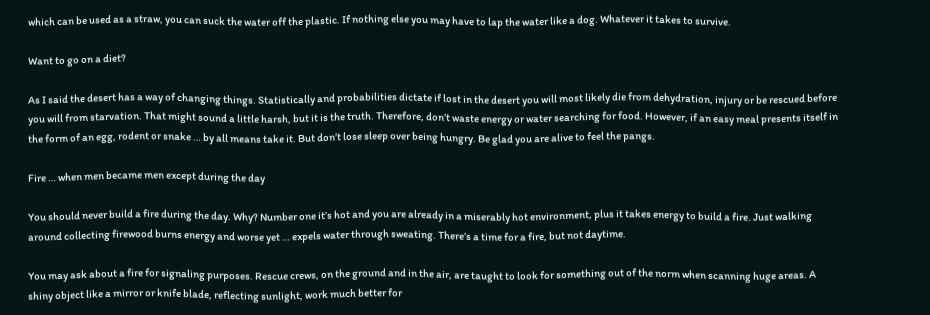which can be used as a straw, you can suck the water off the plastic. If nothing else you may have to lap the water like a dog. Whatever it takes to survive.

Want to go on a diet?

As I said the desert has a way of changing things. Statistically and probabilities dictate if lost in the desert you will most likely die from dehydration, injury or be rescued before you will from starvation. That might sound a little harsh, but it is the truth. Therefore, don’t waste energy or water searching for food. However, if an easy meal presents itself in the form of an egg, rodent or snake … by all means take it. But don’t lose sleep over being hungry. Be glad you are alive to feel the pangs.

Fire … when men became men except during the day

You should never build a fire during the day. Why? Number one it’s hot and you are already in a miserably hot environment, plus it takes energy to build a fire. Just walking around collecting firewood burns energy and worse yet … expels water through sweating. There’s a time for a fire, but not daytime.

You may ask about a fire for signaling purposes. Rescue crews, on the ground and in the air, are taught to look for something out of the norm when scanning huge areas. A shiny object like a mirror or knife blade, reflecting sunlight, work much better for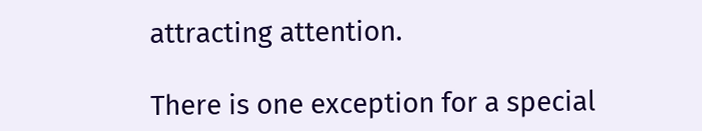attracting attention.

There is one exception for a special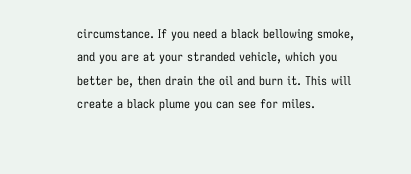circumstance. If you need a black bellowing smoke, and you are at your stranded vehicle, which you better be, then drain the oil and burn it. This will create a black plume you can see for miles.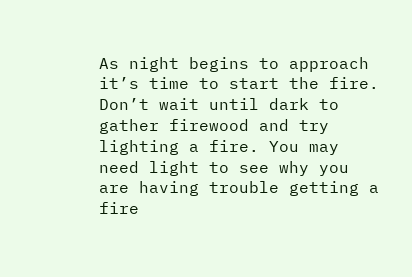As night begins to approach it’s time to start the fire. Don’t wait until dark to gather firewood and try lighting a fire. You may need light to see why you are having trouble getting a fire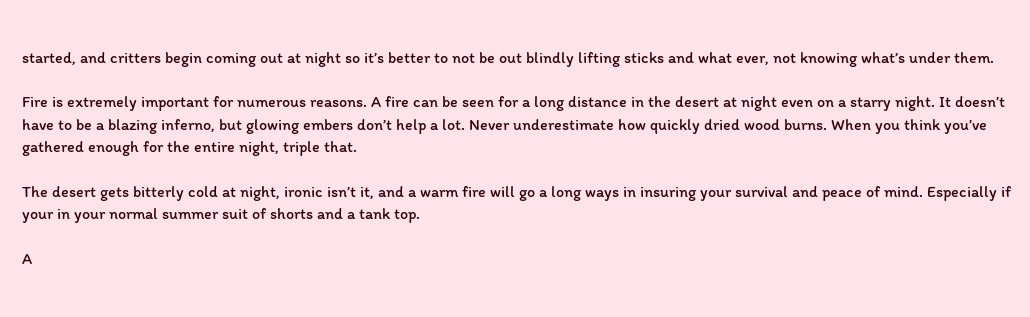started, and critters begin coming out at night so it’s better to not be out blindly lifting sticks and what ever, not knowing what’s under them.

Fire is extremely important for numerous reasons. A fire can be seen for a long distance in the desert at night even on a starry night. It doesn’t have to be a blazing inferno, but glowing embers don’t help a lot. Never underestimate how quickly dried wood burns. When you think you’ve gathered enough for the entire night, triple that.

The desert gets bitterly cold at night, ironic isn’t it, and a warm fire will go a long ways in insuring your survival and peace of mind. Especially if your in your normal summer suit of shorts and a tank top.

A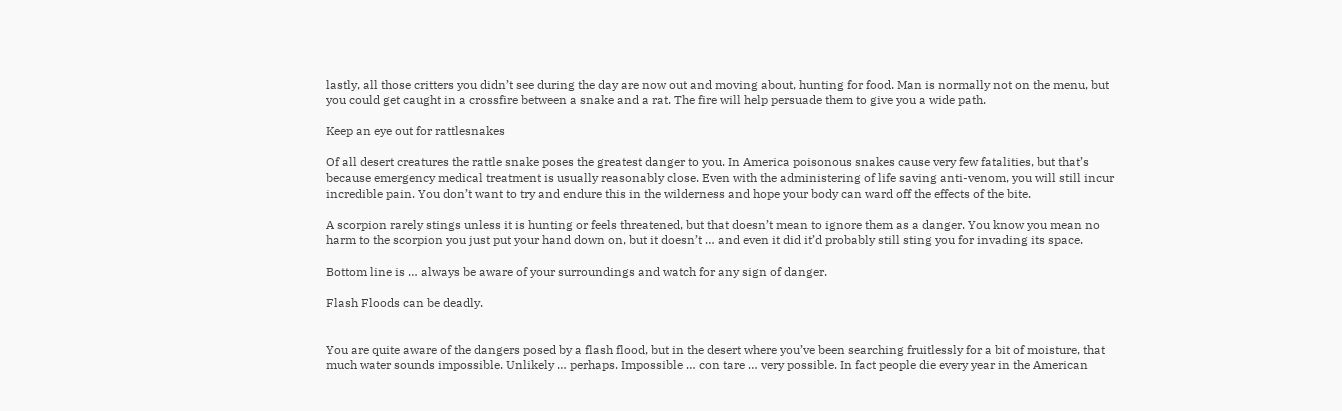lastly, all those critters you didn’t see during the day are now out and moving about, hunting for food. Man is normally not on the menu, but you could get caught in a crossfire between a snake and a rat. The fire will help persuade them to give you a wide path.

Keep an eye out for rattlesnakes

Of all desert creatures the rattle snake poses the greatest danger to you. In America poisonous snakes cause very few fatalities, but that’s because emergency medical treatment is usually reasonably close. Even with the administering of life saving anti-venom, you will still incur incredible pain. You don’t want to try and endure this in the wilderness and hope your body can ward off the effects of the bite.

A scorpion rarely stings unless it is hunting or feels threatened, but that doesn’t mean to ignore them as a danger. You know you mean no harm to the scorpion you just put your hand down on, but it doesn’t … and even it did it’d probably still sting you for invading its space.

Bottom line is … always be aware of your surroundings and watch for any sign of danger.

Flash Floods can be deadly.


You are quite aware of the dangers posed by a flash flood, but in the desert where you’ve been searching fruitlessly for a bit of moisture, that much water sounds impossible. Unlikely … perhaps. Impossible … con tare … very possible. In fact people die every year in the American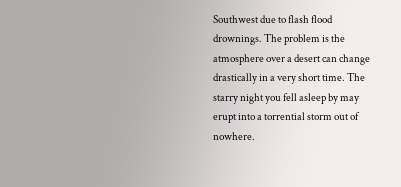Southwest due to flash flood drownings. The problem is the atmosphere over a desert can change drastically in a very short time. The starry night you fell asleep by may erupt into a torrential storm out of nowhere.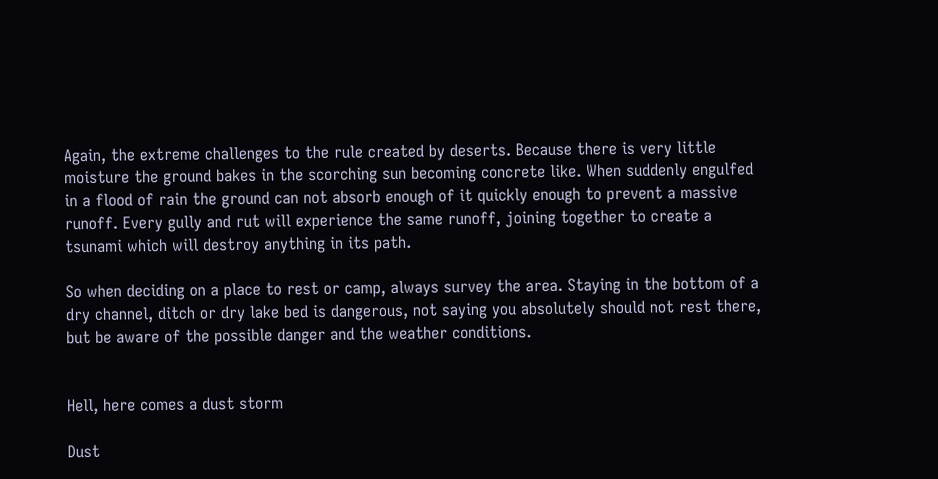Again, the extreme challenges to the rule created by deserts. Because there is very little moisture the ground bakes in the scorching sun becoming concrete like. When suddenly engulfed in a flood of rain the ground can not absorb enough of it quickly enough to prevent a massive runoff. Every gully and rut will experience the same runoff, joining together to create a tsunami which will destroy anything in its path.

So when deciding on a place to rest or camp, always survey the area. Staying in the bottom of a dry channel, ditch or dry lake bed is dangerous, not saying you absolutely should not rest there, but be aware of the possible danger and the weather conditions.


Hell, here comes a dust storm

Dust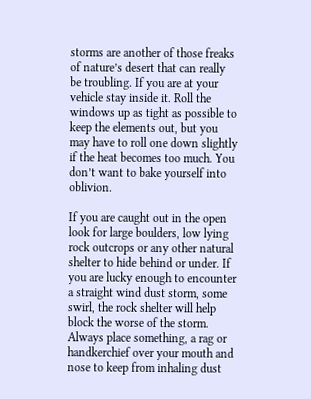storms are another of those freaks of nature’s desert that can really be troubling. If you are at your vehicle stay inside it. Roll the windows up as tight as possible to keep the elements out, but you may have to roll one down slightly if the heat becomes too much. You don’t want to bake yourself into oblivion.

If you are caught out in the open look for large boulders, low lying rock outcrops or any other natural shelter to hide behind or under. If you are lucky enough to encounter a straight wind dust storm, some swirl, the rock shelter will help block the worse of the storm. Always place something, a rag or handkerchief over your mouth and nose to keep from inhaling dust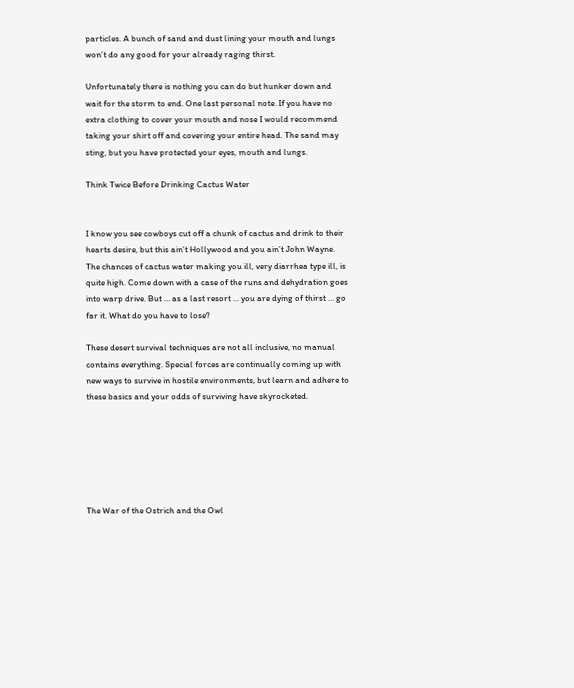particles. A bunch of sand and dust lining your mouth and lungs won’t do any good for your already raging thirst.

Unfortunately there is nothing you can do but hunker down and wait for the storm to end. One last personal note. If you have no extra clothing to cover your mouth and nose I would recommend taking your shirt off and covering your entire head. The sand may sting, but you have protected your eyes, mouth and lungs.

Think Twice Before Drinking Cactus Water


I know you see cowboys cut off a chunk of cactus and drink to their hearts desire, but this ain’t Hollywood and you ain’t John Wayne. The chances of cactus water making you ill, very diarrhea type ill, is quite high. Come down with a case of the runs and dehydration goes into warp drive. But … as a last resort … you are dying of thirst … go far it. What do you have to lose?

These desert survival techniques are not all inclusive, no manual contains everything. Special forces are continually coming up with new ways to survive in hostile environments, but learn and adhere to these basics and your odds of surviving have skyrocketed.






The War of the Ostrich and the Owl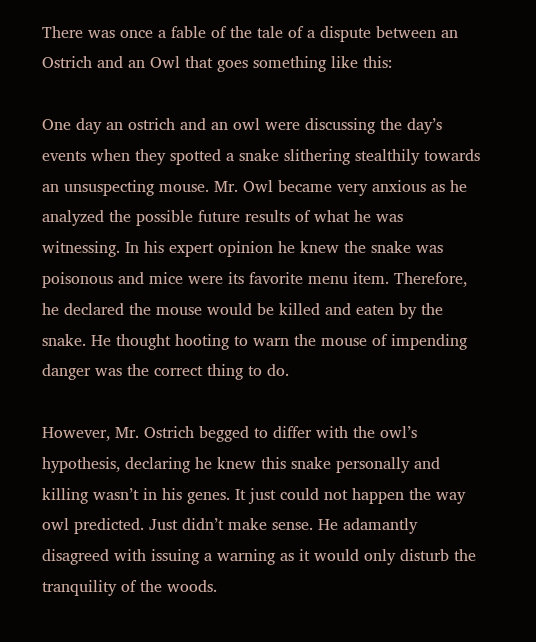There was once a fable of the tale of a dispute between an Ostrich and an Owl that goes something like this:

One day an ostrich and an owl were discussing the day’s events when they spotted a snake slithering stealthily towards an unsuspecting mouse. Mr. Owl became very anxious as he analyzed the possible future results of what he was witnessing. In his expert opinion he knew the snake was poisonous and mice were its favorite menu item. Therefore, he declared the mouse would be killed and eaten by the snake. He thought hooting to warn the mouse of impending danger was the correct thing to do.

However, Mr. Ostrich begged to differ with the owl’s hypothesis, declaring he knew this snake personally and killing wasn’t in his genes. It just could not happen the way owl predicted. Just didn’t make sense. He adamantly disagreed with issuing a warning as it would only disturb the tranquility of the woods.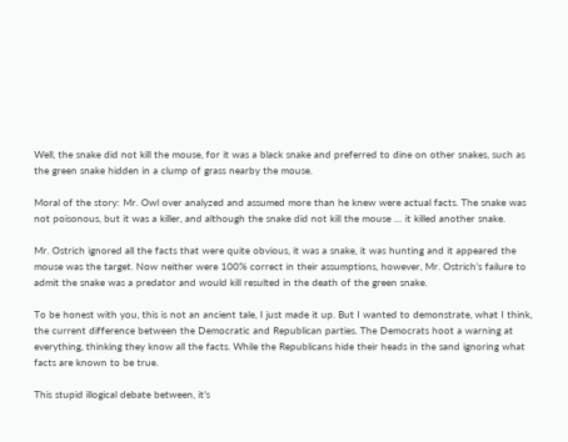Well, the snake did not kill the mouse, for it was a black snake and preferred to dine on other snakes, such as the green snake hidden in a clump of grass nearby the mouse.

Moral of the story: Mr. Owl over analyzed and assumed more than he knew were actual facts. The snake was not poisonous, but it was a killer, and although the snake did not kill the mouse … it killed another snake.

Mr. Ostrich ignored all the facts that were quite obvious, it was a snake, it was hunting and it appeared the mouse was the target. Now neither were 100% correct in their assumptions, however, Mr. Ostrich’s failure to admit the snake was a predator and would kill resulted in the death of the green snake.

To be honest with you, this is not an ancient tale, I just made it up. But I wanted to demonstrate, what I think, the current difference between the Democratic and Republican parties. The Democrats hoot a warning at everything, thinking they know all the facts. While the Republicans hide their heads in the sand ignoring what facts are known to be true.

This stupid illogical debate between, it’s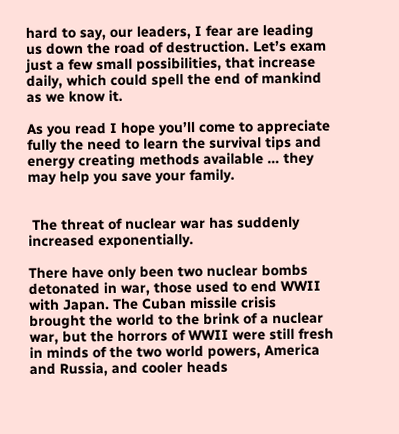hard to say, our leaders, I fear are leading us down the road of destruction. Let’s exam just a few small possibilities, that increase daily, which could spell the end of mankind as we know it.

As you read I hope you’ll come to appreciate fully the need to learn the survival tips and energy creating methods available … they may help you save your family.


 The threat of nuclear war has suddenly increased exponentially.

There have only been two nuclear bombs detonated in war, those used to end WWII with Japan. The Cuban missile crisis brought the world to the brink of a nuclear war, but the horrors of WWII were still fresh in minds of the two world powers, America and Russia, and cooler heads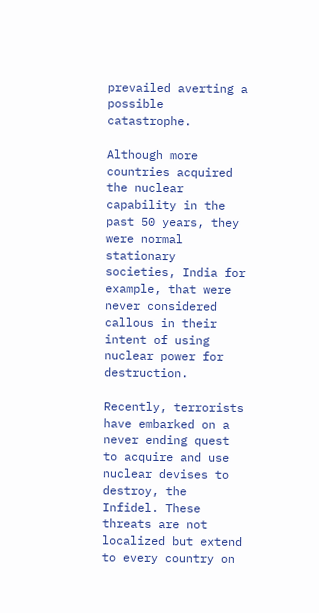prevailed averting a possible catastrophe.

Although more countries acquired the nuclear capability in the past 50 years, they were normal stationary societies, India for example, that were never considered callous in their intent of using nuclear power for destruction.

Recently, terrorists have embarked on a never ending quest to acquire and use nuclear devises to destroy, the Infidel. These threats are not localized but extend to every country on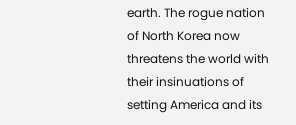earth. The rogue nation of North Korea now threatens the world with their insinuations of setting America and its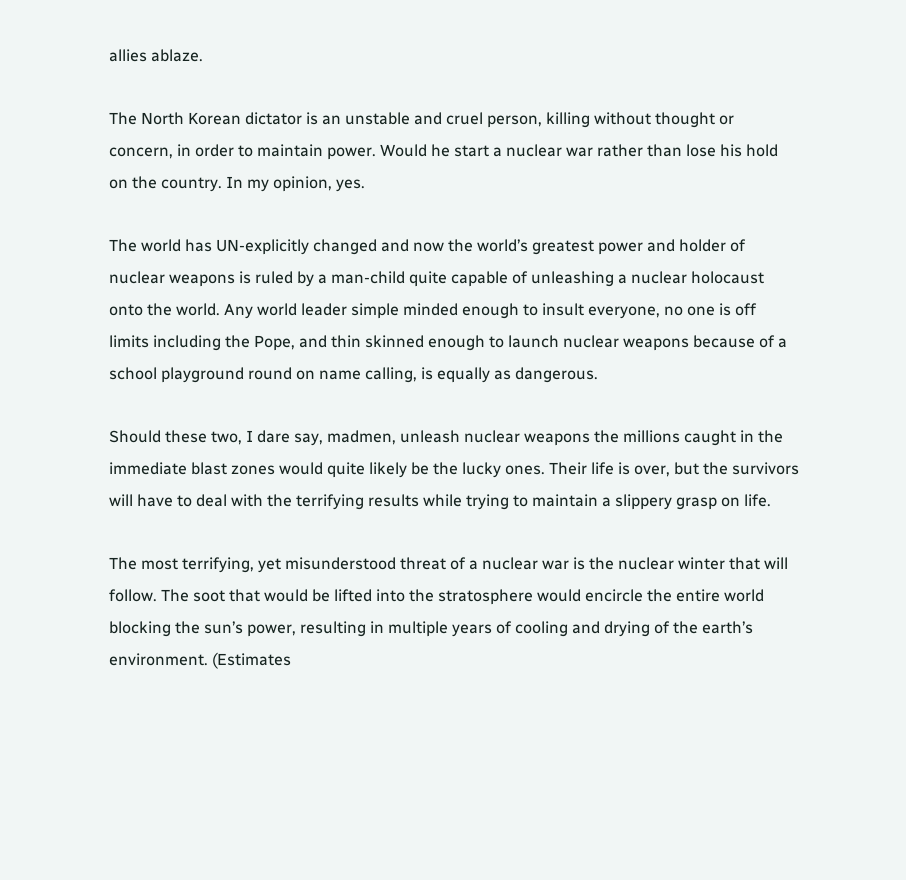allies ablaze.

The North Korean dictator is an unstable and cruel person, killing without thought or concern, in order to maintain power. Would he start a nuclear war rather than lose his hold on the country. In my opinion, yes.

The world has UN-explicitly changed and now the world’s greatest power and holder of nuclear weapons is ruled by a man-child quite capable of unleashing a nuclear holocaust onto the world. Any world leader simple minded enough to insult everyone, no one is off limits including the Pope, and thin skinned enough to launch nuclear weapons because of a school playground round on name calling, is equally as dangerous.

Should these two, I dare say, madmen, unleash nuclear weapons the millions caught in the immediate blast zones would quite likely be the lucky ones. Their life is over, but the survivors will have to deal with the terrifying results while trying to maintain a slippery grasp on life.

The most terrifying, yet misunderstood threat of a nuclear war is the nuclear winter that will follow. The soot that would be lifted into the stratosphere would encircle the entire world blocking the sun’s power, resulting in multiple years of cooling and drying of the earth’s environment. (Estimates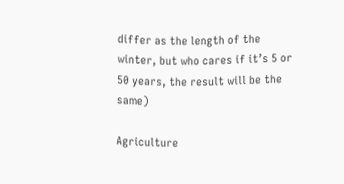differ as the length of the winter, but who cares if it’s 5 or 50 years, the result will be the same)

Agriculture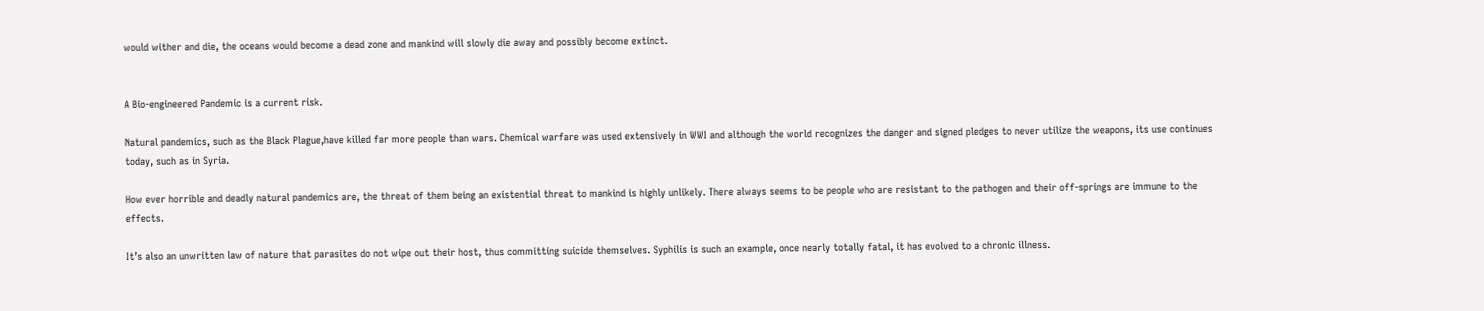would wither and die, the oceans would become a dead zone and mankind will slowly die away and possibly become extinct.


A Bio-engineered Pandemic is a current risk.

Natural pandemics, such as the Black Plague,have killed far more people than wars. Chemical warfare was used extensively in WWI and although the world recognizes the danger and signed pledges to never utilize the weapons, its use continues today, such as in Syria.

How ever horrible and deadly natural pandemics are, the threat of them being an existential threat to mankind is highly unlikely. There always seems to be people who are resistant to the pathogen and their off-springs are immune to the effects.

It’s also an unwritten law of nature that parasites do not wipe out their host, thus committing suicide themselves. Syphilis is such an example, once nearly totally fatal, it has evolved to a chronic illness.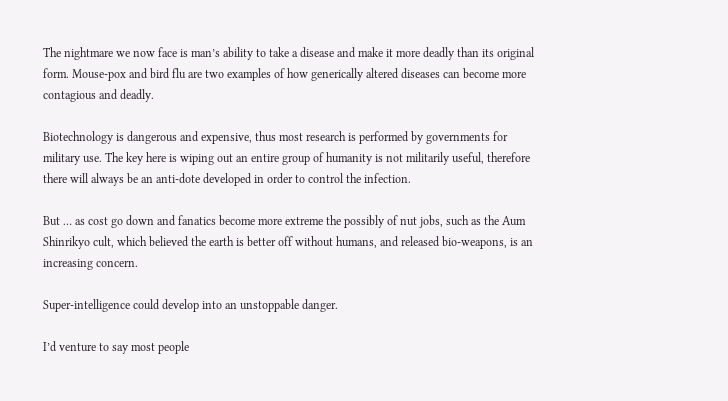The nightmare we now face is man’s ability to take a disease and make it more deadly than its original form. Mouse-pox and bird flu are two examples of how generically altered diseases can become more contagious and deadly.

Biotechnology is dangerous and expensive, thus most research is performed by governments for military use. The key here is wiping out an entire group of humanity is not militarily useful, therefore there will always be an anti-dote developed in order to control the infection.

But … as cost go down and fanatics become more extreme the possibly of nut jobs, such as the Aum Shinrikyo cult, which believed the earth is better off without humans, and released bio-weapons, is an increasing concern.

Super-intelligence could develop into an unstoppable danger.

I’d venture to say most people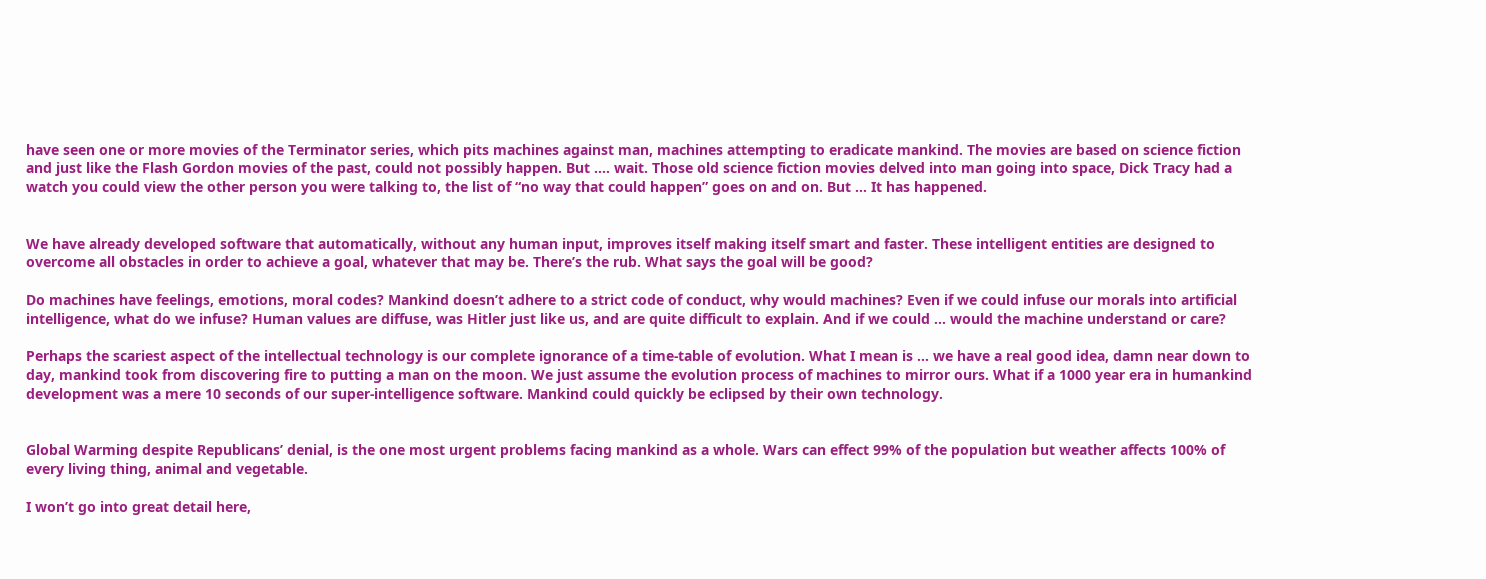have seen one or more movies of the Terminator series, which pits machines against man, machines attempting to eradicate mankind. The movies are based on science fiction and just like the Flash Gordon movies of the past, could not possibly happen. But …. wait. Those old science fiction movies delved into man going into space, Dick Tracy had a watch you could view the other person you were talking to, the list of “no way that could happen” goes on and on. But … It has happened.


We have already developed software that automatically, without any human input, improves itself making itself smart and faster. These intelligent entities are designed to overcome all obstacles in order to achieve a goal, whatever that may be. There’s the rub. What says the goal will be good?

Do machines have feelings, emotions, moral codes? Mankind doesn’t adhere to a strict code of conduct, why would machines? Even if we could infuse our morals into artificial intelligence, what do we infuse? Human values are diffuse, was Hitler just like us, and are quite difficult to explain. And if we could … would the machine understand or care?

Perhaps the scariest aspect of the intellectual technology is our complete ignorance of a time-table of evolution. What I mean is … we have a real good idea, damn near down to day, mankind took from discovering fire to putting a man on the moon. We just assume the evolution process of machines to mirror ours. What if a 1000 year era in humankind development was a mere 10 seconds of our super-intelligence software. Mankind could quickly be eclipsed by their own technology.


Global Warming despite Republicans’ denial, is the one most urgent problems facing mankind as a whole. Wars can effect 99% of the population but weather affects 100% of every living thing, animal and vegetable.

I won’t go into great detail here,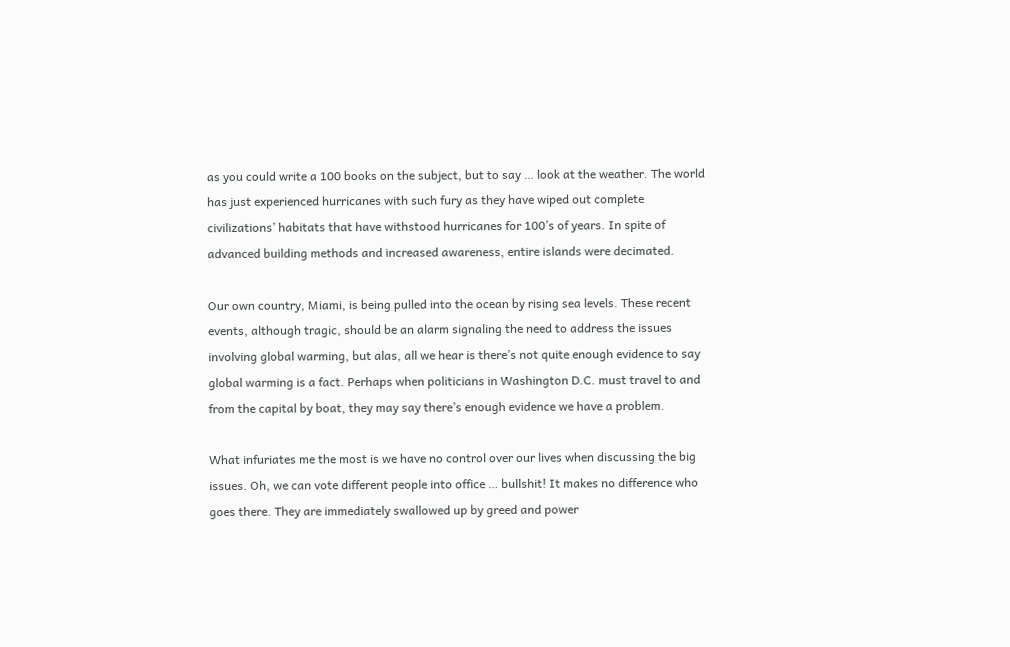as you could write a 100 books on the subject, but to say … look at the weather. The world has just experienced hurricanes with such fury as they have wiped out complete civilizations’ habitats that have withstood hurricanes for 100’s of years. In spite of advanced building methods and increased awareness, entire islands were decimated.

Our own country, Miami, is being pulled into the ocean by rising sea levels. These recent events, although tragic, should be an alarm signaling the need to address the issues involving global warming, but alas, all we hear is there’s not quite enough evidence to say global warming is a fact. Perhaps when politicians in Washington D.C. must travel to and from the capital by boat, they may say there’s enough evidence we have a problem.

What infuriates me the most is we have no control over our lives when discussing the big issues. Oh, we can vote different people into office … bullshit! It makes no difference who goes there. They are immediately swallowed up by greed and power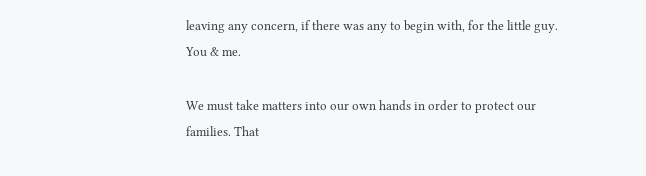leaving any concern, if there was any to begin with, for the little guy. You & me.

We must take matters into our own hands in order to protect our families. That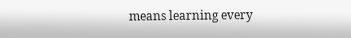means learning every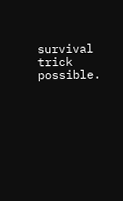survival trick possible.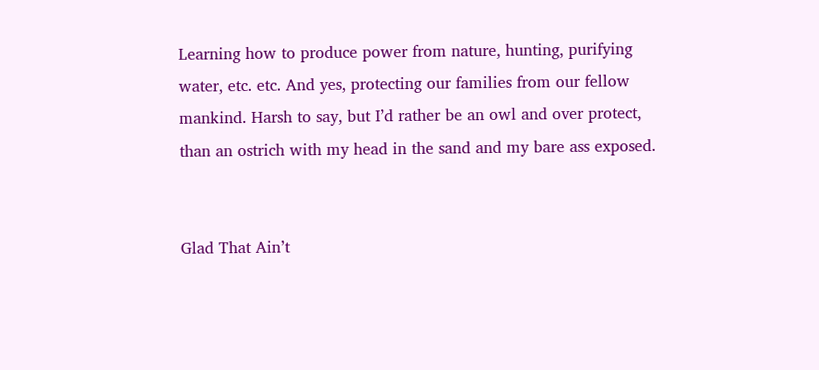Learning how to produce power from nature, hunting, purifying water, etc. etc. And yes, protecting our families from our fellow mankind. Harsh to say, but I’d rather be an owl and over protect, than an ostrich with my head in the sand and my bare ass exposed.


Glad That Ain’t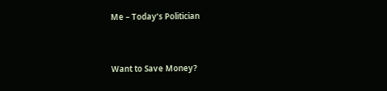Me – Today’s Politician


Want to Save Money?